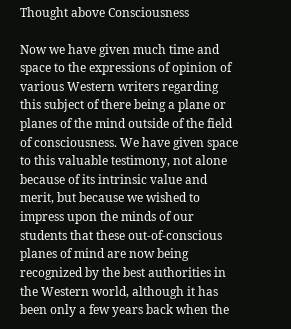Thought above Consciousness

Now we have given much time and space to the expressions of opinion of various Western writers regarding this subject of there being a plane or planes of the mind outside of the field of consciousness. We have given space to this valuable testimony, not alone because of its intrinsic value and merit, but because we wished to impress upon the minds of our students that these out-of-conscious planes of mind are now being recognized by the best authorities in the Western world, although it has been only a few years back when the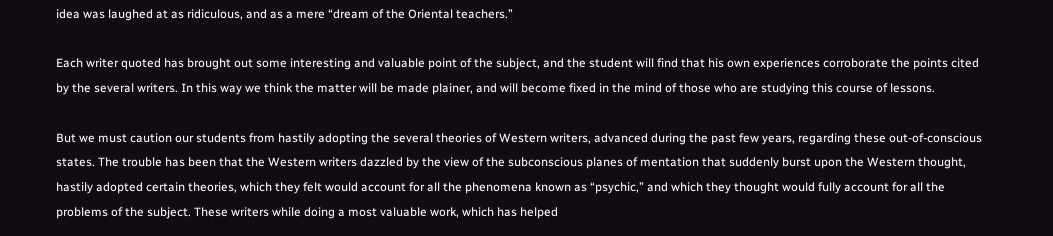idea was laughed at as ridiculous, and as a mere “dream of the Oriental teachers.”

Each writer quoted has brought out some interesting and valuable point of the subject, and the student will find that his own experiences corroborate the points cited by the several writers. In this way we think the matter will be made plainer, and will become fixed in the mind of those who are studying this course of lessons.

But we must caution our students from hastily adopting the several theories of Western writers, advanced during the past few years, regarding these out-of-conscious states. The trouble has been that the Western writers dazzled by the view of the subconscious planes of mentation that suddenly burst upon the Western thought, hastily adopted certain theories, which they felt would account for all the phenomena known as “psychic,” and which they thought would fully account for all the problems of the subject. These writers while doing a most valuable work, which has helped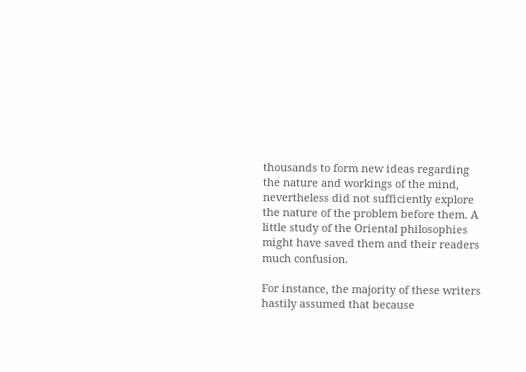thousands to form new ideas regarding the nature and workings of the mind, nevertheless did not sufficiently explore the nature of the problem before them. A little study of the Oriental philosophies might have saved them and their readers much confusion.

For instance, the majority of these writers hastily assumed that because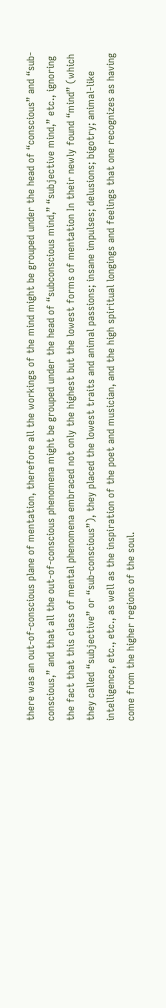there was an out-of-conscious plane of mentation, therefore all the workings of the mind might be grouped under the head of “conscious” and “sub-conscious,” and that all the out-of-conscious phenomena might be grouped under the head of “subconscious mind,” “subjective mind,” etc., ignoring the fact that this class of mental phenomena embraced not only the highest but the lowest forms of mentation In their newly found “mind” (which they called “subjective” or “sub-conscious”), they placed the lowest traits and animal passions; insane impulses; delusions; bigotry; animal-like intelligence, etc., etc., as well as the inspiration of the poet and musician, and the high spiritual longings and feelings that one recognizes as having come from the higher regions of the soul.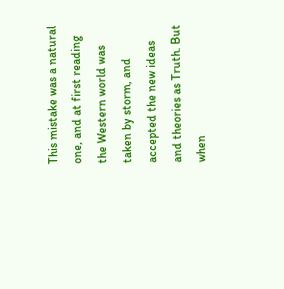This mistake was a natural one, and at first reading the Western world was taken by storm, and accepted the new ideas and theories as Truth. But when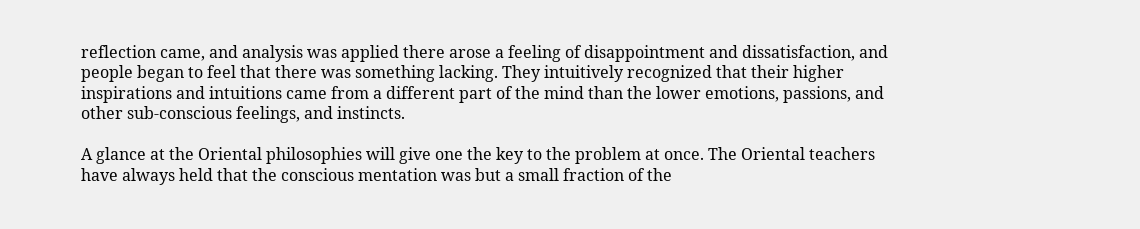reflection came, and analysis was applied there arose a feeling of disappointment and dissatisfaction, and people began to feel that there was something lacking. They intuitively recognized that their higher inspirations and intuitions came from a different part of the mind than the lower emotions, passions, and other sub-conscious feelings, and instincts.

A glance at the Oriental philosophies will give one the key to the problem at once. The Oriental teachers have always held that the conscious mentation was but a small fraction of the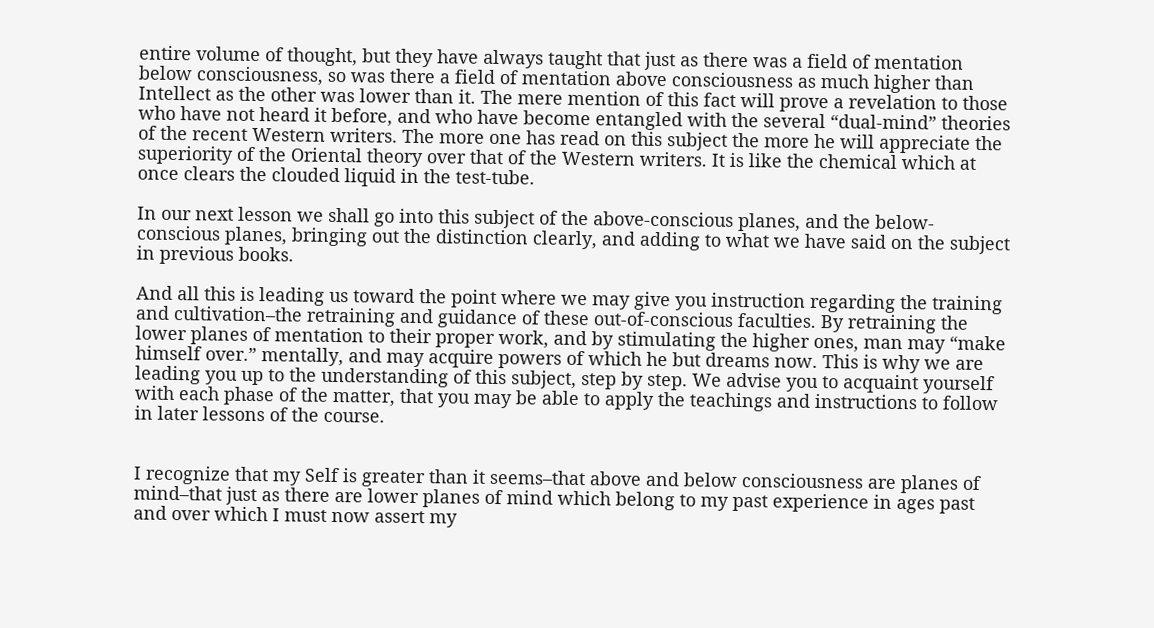entire volume of thought, but they have always taught that just as there was a field of mentation below consciousness, so was there a field of mentation above consciousness as much higher than Intellect as the other was lower than it. The mere mention of this fact will prove a revelation to those who have not heard it before, and who have become entangled with the several “dual-mind” theories of the recent Western writers. The more one has read on this subject the more he will appreciate the superiority of the Oriental theory over that of the Western writers. It is like the chemical which at once clears the clouded liquid in the test-tube.

In our next lesson we shall go into this subject of the above-conscious planes, and the below-conscious planes, bringing out the distinction clearly, and adding to what we have said on the subject in previous books.

And all this is leading us toward the point where we may give you instruction regarding the training and cultivation–the retraining and guidance of these out-of-conscious faculties. By retraining the lower planes of mentation to their proper work, and by stimulating the higher ones, man may “make himself over.” mentally, and may acquire powers of which he but dreams now. This is why we are leading you up to the understanding of this subject, step by step. We advise you to acquaint yourself with each phase of the matter, that you may be able to apply the teachings and instructions to follow in later lessons of the course.


I recognize that my Self is greater than it seems–that above and below consciousness are planes of mind–that just as there are lower planes of mind which belong to my past experience in ages past and over which I must now assert my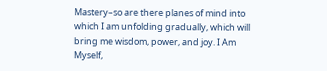Mastery–so are there planes of mind into which I am unfolding gradually, which will bring me wisdom, power, and joy. I Am Myself,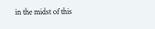in the midst of this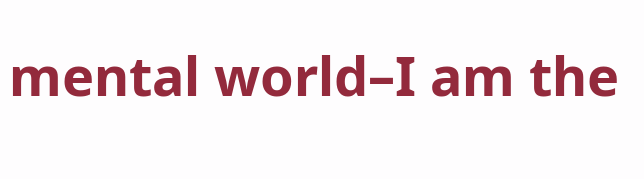mental world–I am the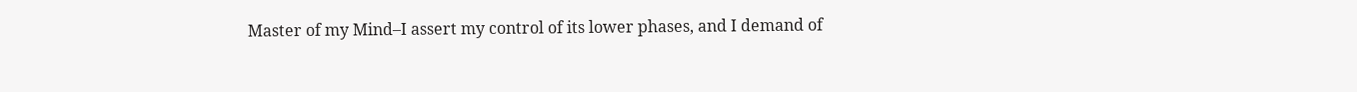Master of my Mind–I assert my control of its lower phases, and I demand of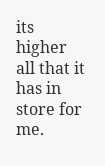its higher all that it has in store for me.